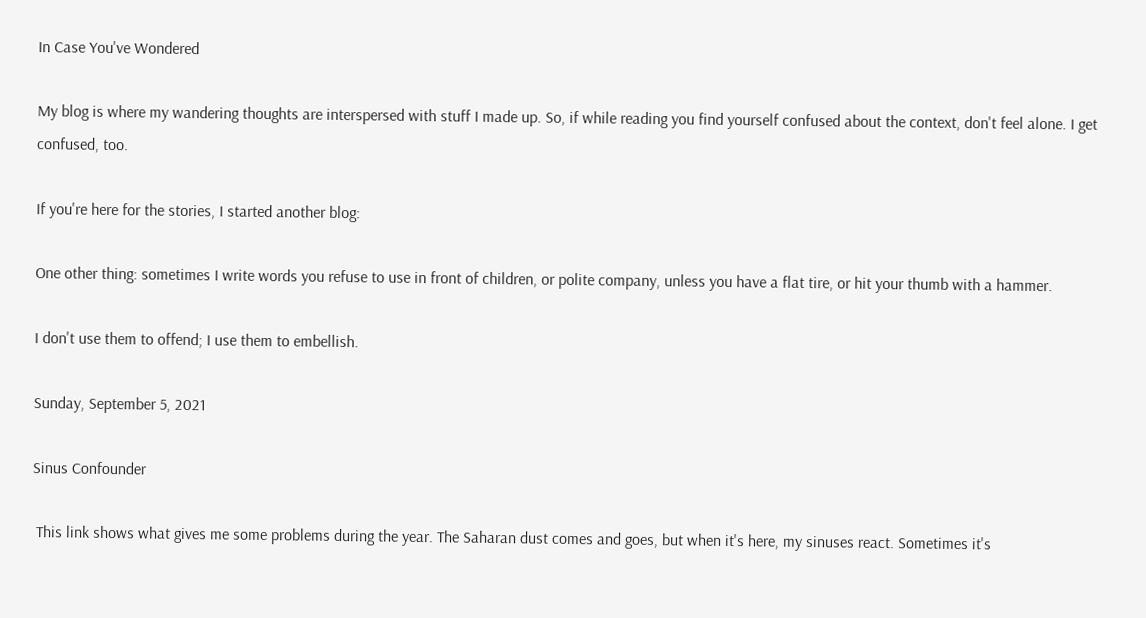In Case You've Wondered

My blog is where my wandering thoughts are interspersed with stuff I made up. So, if while reading you find yourself confused about the context, don't feel alone. I get confused, too.

If you're here for the stories, I started another blog:

One other thing: sometimes I write words you refuse to use in front of children, or polite company, unless you have a flat tire, or hit your thumb with a hammer.

I don't use them to offend; I use them to embellish.

Sunday, September 5, 2021

Sinus Confounder

 This link shows what gives me some problems during the year. The Saharan dust comes and goes, but when it's here, my sinuses react. Sometimes it's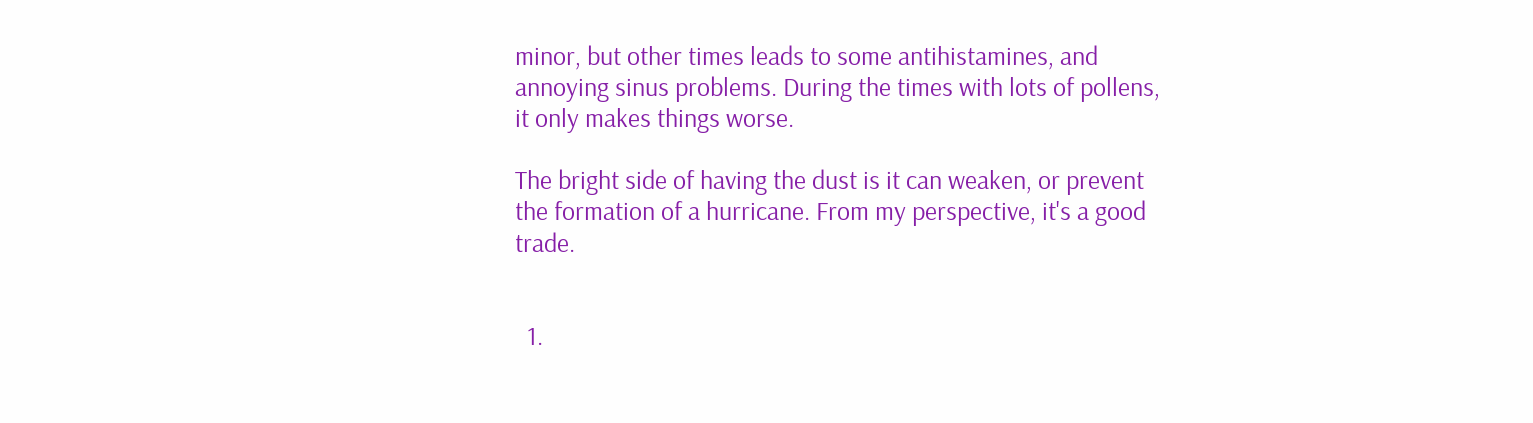minor, but other times leads to some antihistamines, and annoying sinus problems. During the times with lots of pollens, it only makes things worse.

The bright side of having the dust is it can weaken, or prevent the formation of a hurricane. From my perspective, it's a good trade.


  1.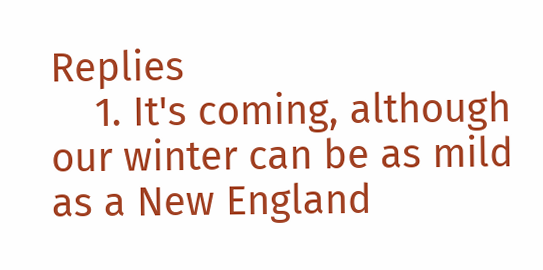Replies
    1. It's coming, although our winter can be as mild as a New England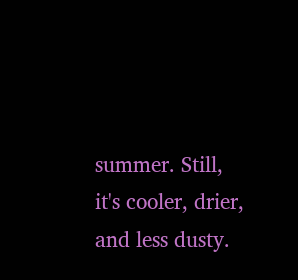summer. Still, it's cooler, drier, and less dusty.